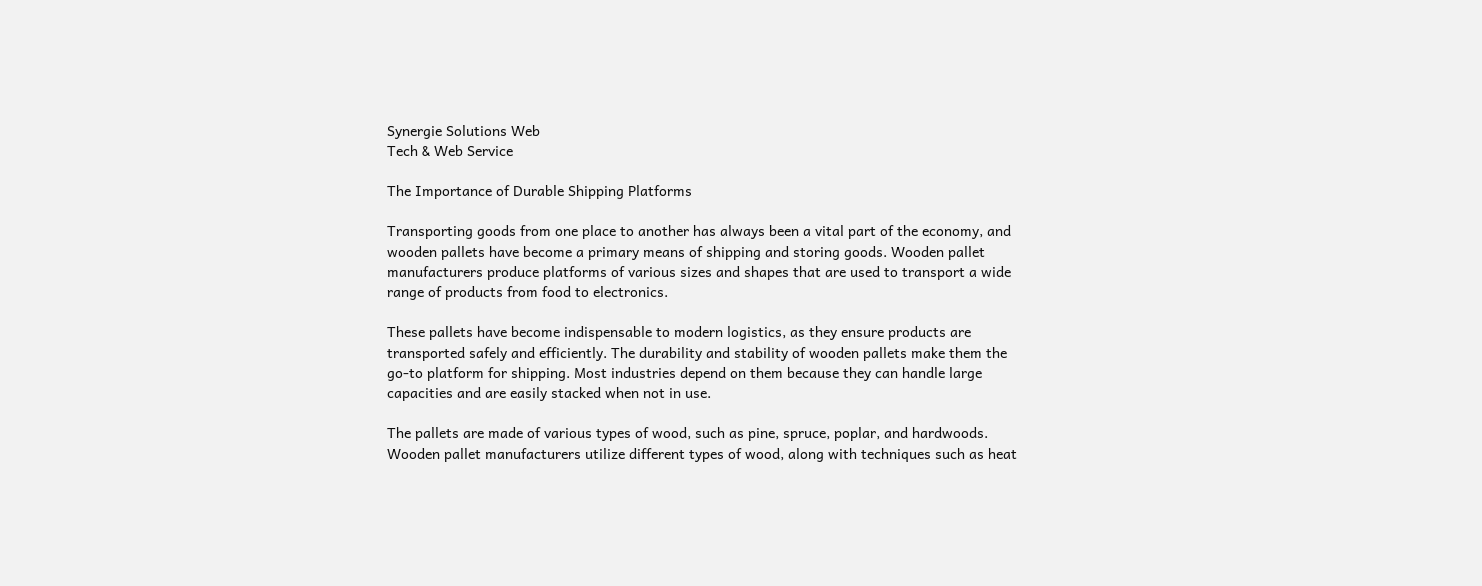Synergie Solutions Web
Tech & Web Service

The Importance of Durable Shipping Platforms

Transporting goods from one place to another has always been a vital part of the economy, and wooden pallets have become a primary means of shipping and storing goods. Wooden pallet manufacturers produce platforms of various sizes and shapes that are used to transport a wide range of products from food to electronics.

These pallets have become indispensable to modern logistics, as they ensure products are transported safely and efficiently. The durability and stability of wooden pallets make them the go-to platform for shipping. Most industries depend on them because they can handle large capacities and are easily stacked when not in use.

The pallets are made of various types of wood, such as pine, spruce, poplar, and hardwoods. Wooden pallet manufacturers utilize different types of wood, along with techniques such as heat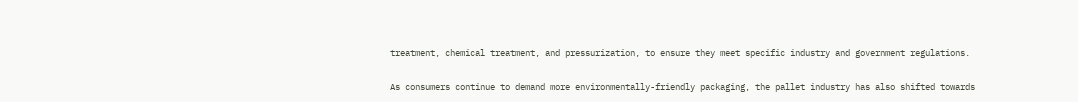treatment, chemical treatment, and pressurization, to ensure they meet specific industry and government regulations.

As consumers continue to demand more environmentally-friendly packaging, the pallet industry has also shifted towards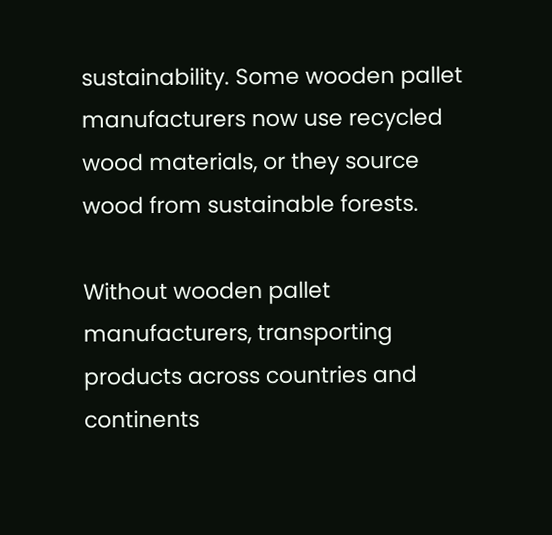sustainability. Some wooden pallet manufacturers now use recycled wood materials, or they source wood from sustainable forests.

Without wooden pallet manufacturers, transporting products across countries and continents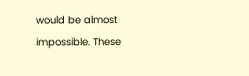would be almost impossible. These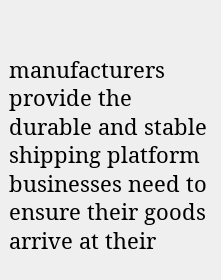manufacturers provide the durable and stable shipping platform businesses need to ensure their goods arrive at their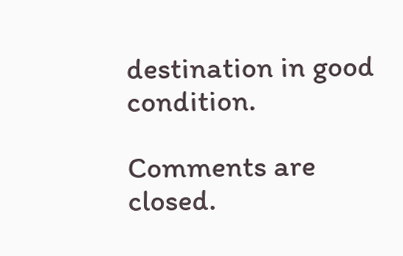destination in good condition.

Comments are closed.